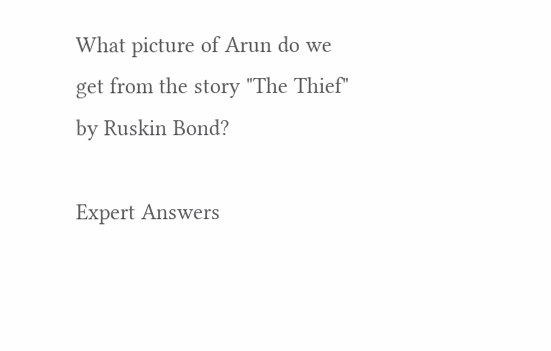What picture of Arun do we get from the story "The Thief" by Ruskin Bond?

Expert Answers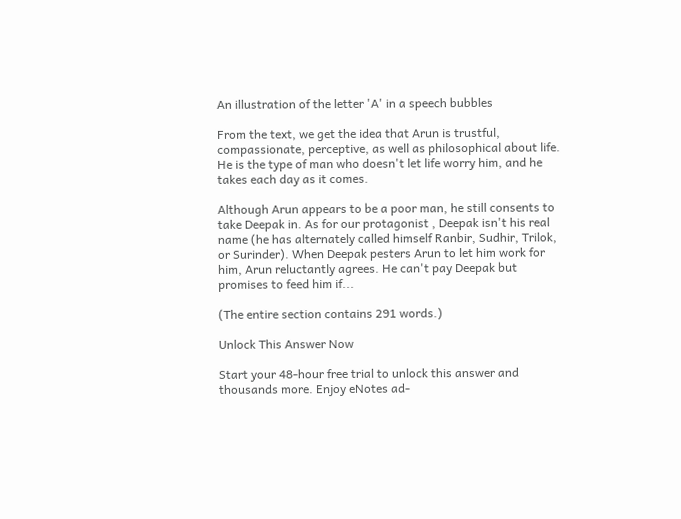An illustration of the letter 'A' in a speech bubbles

From the text, we get the idea that Arun is trustful, compassionate, perceptive, as well as philosophical about life. He is the type of man who doesn't let life worry him, and he takes each day as it comes.

Although Arun appears to be a poor man, he still consents to take Deepak in. As for our protagonist , Deepak isn't his real name (he has alternately called himself Ranbir, Sudhir, Trilok, or Surinder). When Deepak pesters Arun to let him work for him, Arun reluctantly agrees. He can't pay Deepak but promises to feed him if...

(The entire section contains 291 words.)

Unlock This Answer Now

Start your 48-hour free trial to unlock this answer and thousands more. Enjoy eNotes ad-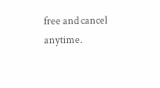free and cancel anytime.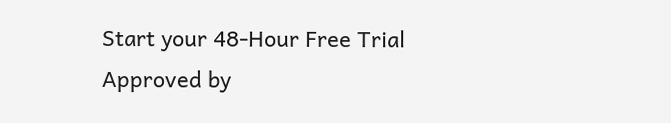Start your 48-Hour Free Trial
Approved by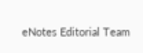eNotes Editorial Team